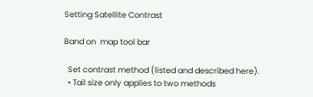Setting Satellite Contrast

Band on  map tool bar

  Set contrast method (listed and described here).
  • Tail size only applies to two methods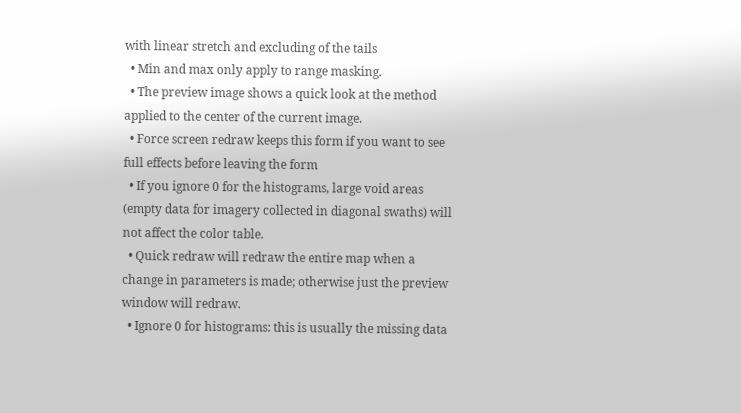with linear stretch and excluding of the tails
  • Min and max only apply to range masking.
  • The preview image shows a quick look at the method applied to the center of the current image.
  • Force screen redraw keeps this form if you want to see full effects before leaving the form
  • If you ignore 0 for the histograms, large void areas (empty data for imagery collected in diagonal swaths) will not affect the color table.
  • Quick redraw will redraw the entire map when a change in parameters is made; otherwise just the preview window will redraw.
  • Ignore 0 for histograms: this is usually the missing data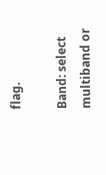flag.

Band: select multiband or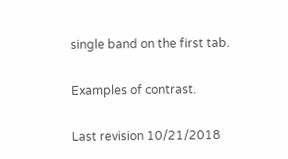single band on the first tab.

Examples of contrast.

Last revision 10/21/2018